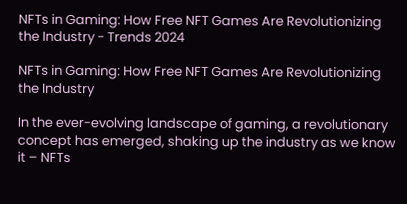NFTs in Gaming: How Free NFT Games Are Revolutionizing the Industry - Trends 2024

NFTs in Gaming: How Free NFT Games Are Revolutionizing the Industry

In the ever-evolving landscape of gaming, a revolutionary concept has emerged, shaking up the industry as we know it – NFTs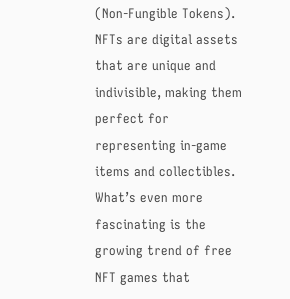(Non-Fungible Tokens). NFTs are digital assets that are unique and indivisible, making them perfect for representing in-game items and collectibles. What’s even more fascinating is the growing trend of free NFT games that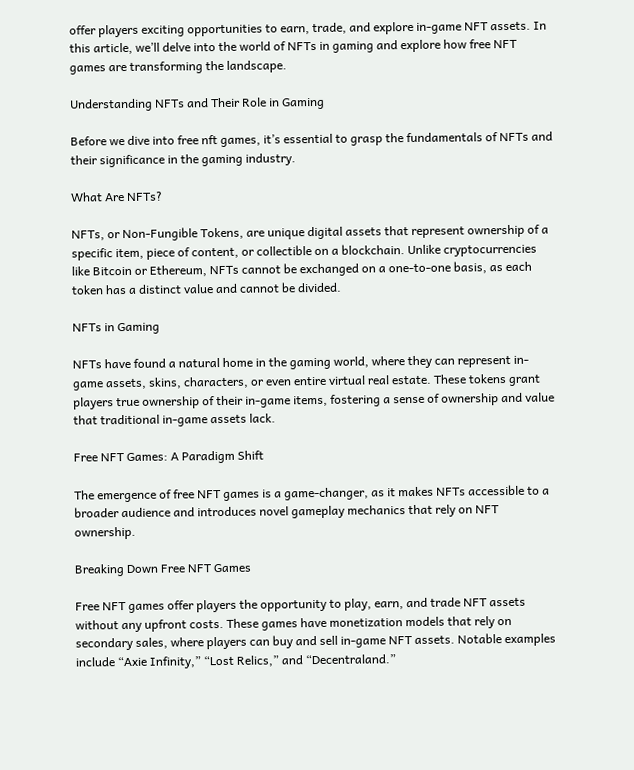offer players exciting opportunities to earn, trade, and explore in-game NFT assets. In this article, we’ll delve into the world of NFTs in gaming and explore how free NFT games are transforming the landscape.

Understanding NFTs and Their Role in Gaming

Before we dive into free nft games, it’s essential to grasp the fundamentals of NFTs and their significance in the gaming industry.

What Are NFTs?

NFTs, or Non-Fungible Tokens, are unique digital assets that represent ownership of a specific item, piece of content, or collectible on a blockchain. Unlike cryptocurrencies like Bitcoin or Ethereum, NFTs cannot be exchanged on a one-to-one basis, as each token has a distinct value and cannot be divided.

NFTs in Gaming

NFTs have found a natural home in the gaming world, where they can represent in-game assets, skins, characters, or even entire virtual real estate. These tokens grant players true ownership of their in-game items, fostering a sense of ownership and value that traditional in-game assets lack.

Free NFT Games: A Paradigm Shift

The emergence of free NFT games is a game-changer, as it makes NFTs accessible to a broader audience and introduces novel gameplay mechanics that rely on NFT ownership.

Breaking Down Free NFT Games

Free NFT games offer players the opportunity to play, earn, and trade NFT assets without any upfront costs. These games have monetization models that rely on secondary sales, where players can buy and sell in-game NFT assets. Notable examples include “Axie Infinity,” “Lost Relics,” and “Decentraland.”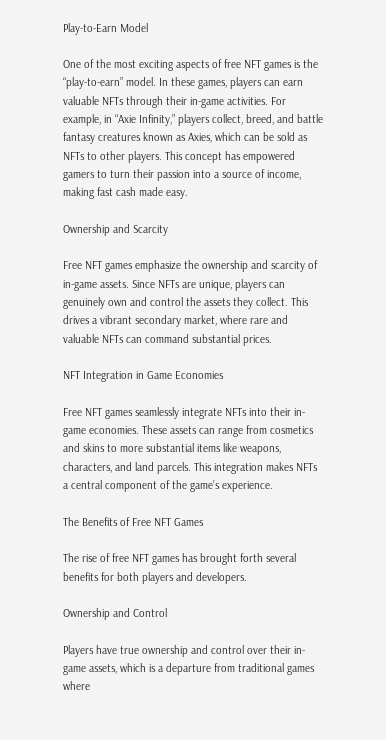Play-to-Earn Model

One of the most exciting aspects of free NFT games is the “play-to-earn” model. In these games, players can earn valuable NFTs through their in-game activities. For example, in “Axie Infinity,” players collect, breed, and battle fantasy creatures known as Axies, which can be sold as NFTs to other players. This concept has empowered gamers to turn their passion into a source of income, making fast cash made easy.

Ownership and Scarcity

Free NFT games emphasize the ownership and scarcity of in-game assets. Since NFTs are unique, players can genuinely own and control the assets they collect. This drives a vibrant secondary market, where rare and valuable NFTs can command substantial prices.

NFT Integration in Game Economies

Free NFT games seamlessly integrate NFTs into their in-game economies. These assets can range from cosmetics and skins to more substantial items like weapons, characters, and land parcels. This integration makes NFTs a central component of the game’s experience.

The Benefits of Free NFT Games

The rise of free NFT games has brought forth several benefits for both players and developers.

Ownership and Control

Players have true ownership and control over their in-game assets, which is a departure from traditional games where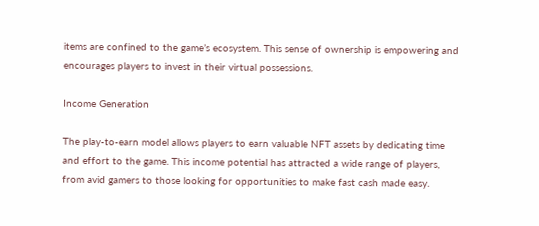items are confined to the game’s ecosystem. This sense of ownership is empowering and encourages players to invest in their virtual possessions.

Income Generation

The play-to-earn model allows players to earn valuable NFT assets by dedicating time and effort to the game. This income potential has attracted a wide range of players, from avid gamers to those looking for opportunities to make fast cash made easy.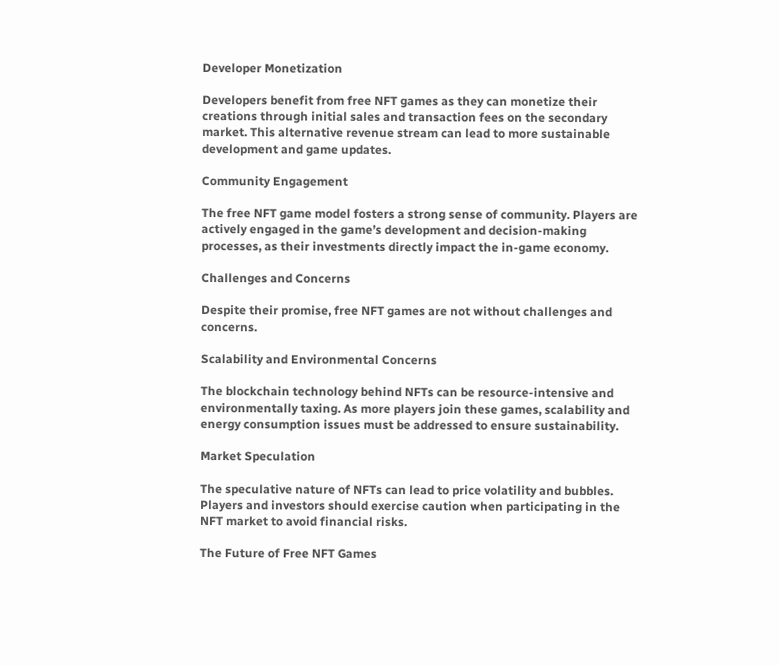Developer Monetization

Developers benefit from free NFT games as they can monetize their creations through initial sales and transaction fees on the secondary market. This alternative revenue stream can lead to more sustainable development and game updates.

Community Engagement

The free NFT game model fosters a strong sense of community. Players are actively engaged in the game’s development and decision-making processes, as their investments directly impact the in-game economy.

Challenges and Concerns

Despite their promise, free NFT games are not without challenges and concerns.

Scalability and Environmental Concerns

The blockchain technology behind NFTs can be resource-intensive and environmentally taxing. As more players join these games, scalability and energy consumption issues must be addressed to ensure sustainability.

Market Speculation

The speculative nature of NFTs can lead to price volatility and bubbles. Players and investors should exercise caution when participating in the NFT market to avoid financial risks.

The Future of Free NFT Games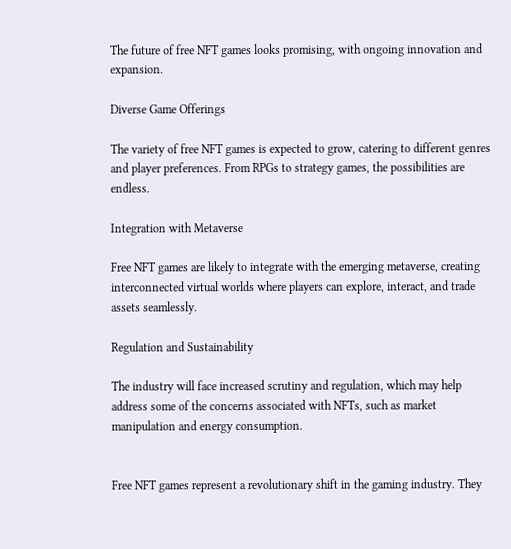The future of free NFT games looks promising, with ongoing innovation and expansion.

Diverse Game Offerings

The variety of free NFT games is expected to grow, catering to different genres and player preferences. From RPGs to strategy games, the possibilities are endless.

Integration with Metaverse

Free NFT games are likely to integrate with the emerging metaverse, creating interconnected virtual worlds where players can explore, interact, and trade assets seamlessly.

Regulation and Sustainability

The industry will face increased scrutiny and regulation, which may help address some of the concerns associated with NFTs, such as market manipulation and energy consumption.


Free NFT games represent a revolutionary shift in the gaming industry. They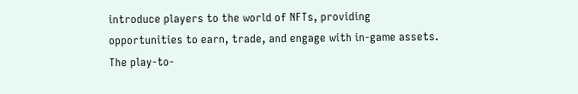introduce players to the world of NFTs, providing opportunities to earn, trade, and engage with in-game assets. The play-to-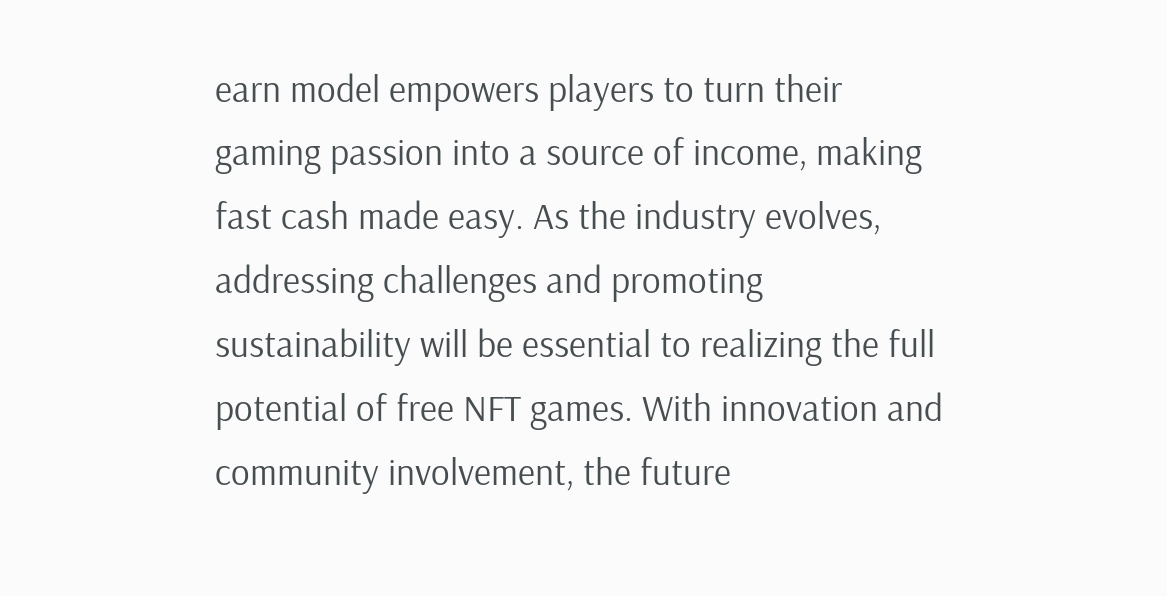earn model empowers players to turn their gaming passion into a source of income, making fast cash made easy. As the industry evolves, addressing challenges and promoting sustainability will be essential to realizing the full potential of free NFT games. With innovation and community involvement, the future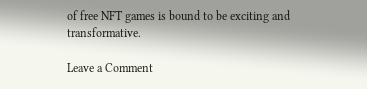of free NFT games is bound to be exciting and transformative.

Leave a Comment